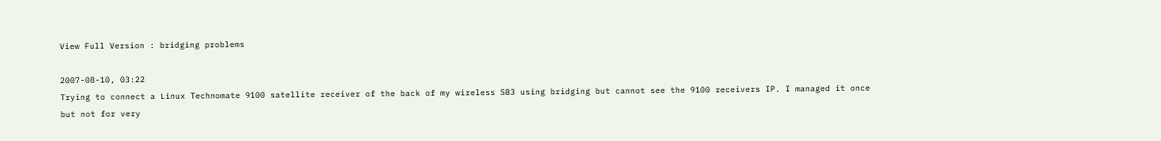View Full Version : bridging problems

2007-08-10, 03:22
Trying to connect a Linux Technomate 9100 satellite receiver of the back of my wireless SB3 using bridging but cannot see the 9100 receivers IP. I managed it once but not for very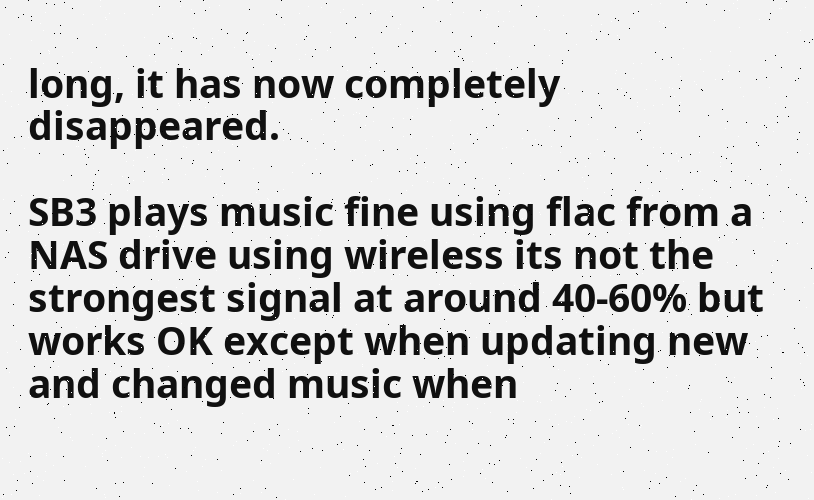long, it has now completely disappeared.

SB3 plays music fine using flac from a NAS drive using wireless its not the strongest signal at around 40-60% but works OK except when updating new and changed music when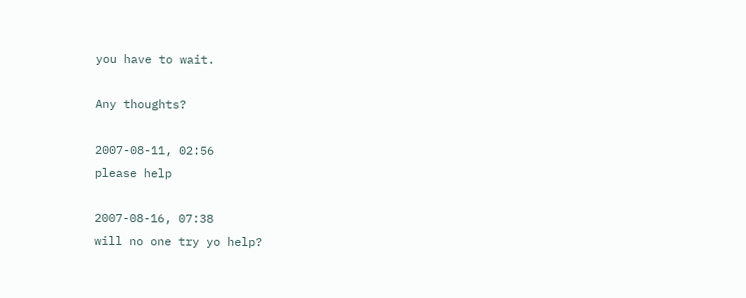you have to wait.

Any thoughts?

2007-08-11, 02:56
please help

2007-08-16, 07:38
will no one try yo help?